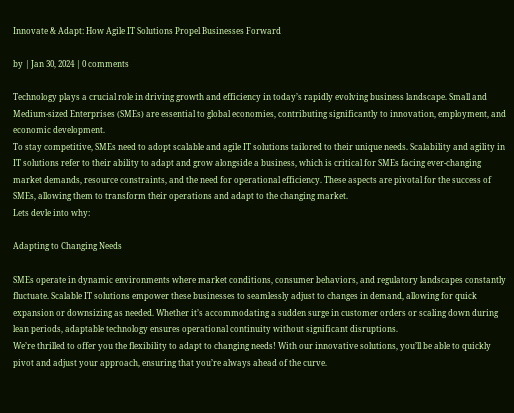Innovate & Adapt: How Agile IT Solutions Propel Businesses Forward

by | Jan 30, 2024 | 0 comments

Technology plays a crucial role in driving growth and efficiency in today’s rapidly evolving business landscape. Small and Medium-sized Enterprises (SMEs) are essential to global economies, contributing significantly to innovation, employment, and economic development.
To stay competitive, SMEs need to adopt scalable and agile IT solutions tailored to their unique needs. Scalability and agility in IT solutions refer to their ability to adapt and grow alongside a business, which is critical for SMEs facing ever-changing market demands, resource constraints, and the need for operational efficiency. These aspects are pivotal for the success of SMEs, allowing them to transform their operations and adapt to the changing market.
Lets devle into why:

Adapting to Changing Needs

SMEs operate in dynamic environments where market conditions, consumer behaviors, and regulatory landscapes constantly fluctuate. Scalable IT solutions empower these businesses to seamlessly adjust to changes in demand, allowing for quick expansion or downsizing as needed. Whether it’s accommodating a sudden surge in customer orders or scaling down during lean periods, adaptable technology ensures operational continuity without significant disruptions.
We’re thrilled to offer you the flexibility to adapt to changing needs! With our innovative solutions, you’ll be able to quickly pivot and adjust your approach, ensuring that you’re always ahead of the curve.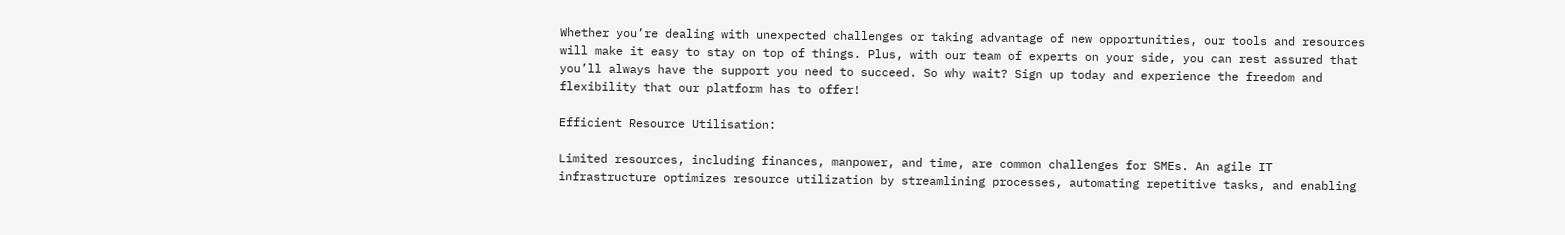Whether you’re dealing with unexpected challenges or taking advantage of new opportunities, our tools and resources will make it easy to stay on top of things. Plus, with our team of experts on your side, you can rest assured that you’ll always have the support you need to succeed. So why wait? Sign up today and experience the freedom and flexibility that our platform has to offer!

Efficient Resource Utilisation:

Limited resources, including finances, manpower, and time, are common challenges for SMEs. An agile IT infrastructure optimizes resource utilization by streamlining processes, automating repetitive tasks, and enabling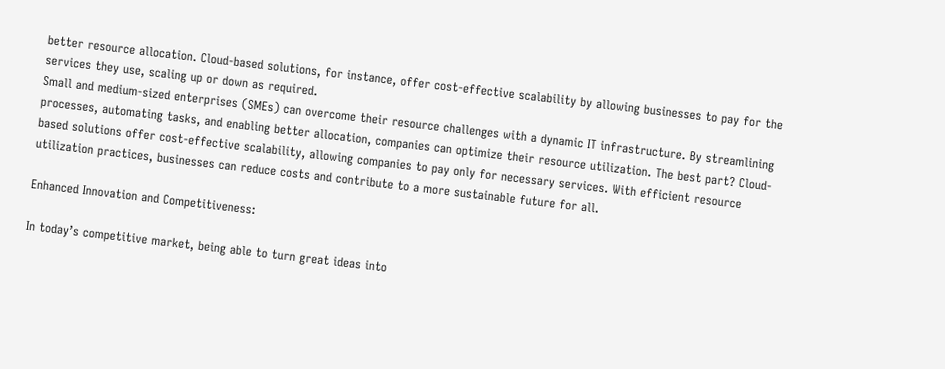better resource allocation. Cloud-based solutions, for instance, offer cost-effective scalability by allowing businesses to pay for the services they use, scaling up or down as required.
Small and medium-sized enterprises (SMEs) can overcome their resource challenges with a dynamic IT infrastructure. By streamlining processes, automating tasks, and enabling better allocation, companies can optimize their resource utilization. The best part? Cloud-based solutions offer cost-effective scalability, allowing companies to pay only for necessary services. With efficient resource utilization practices, businesses can reduce costs and contribute to a more sustainable future for all.

Enhanced Innovation and Competitiveness:

In today’s competitive market, being able to turn great ideas into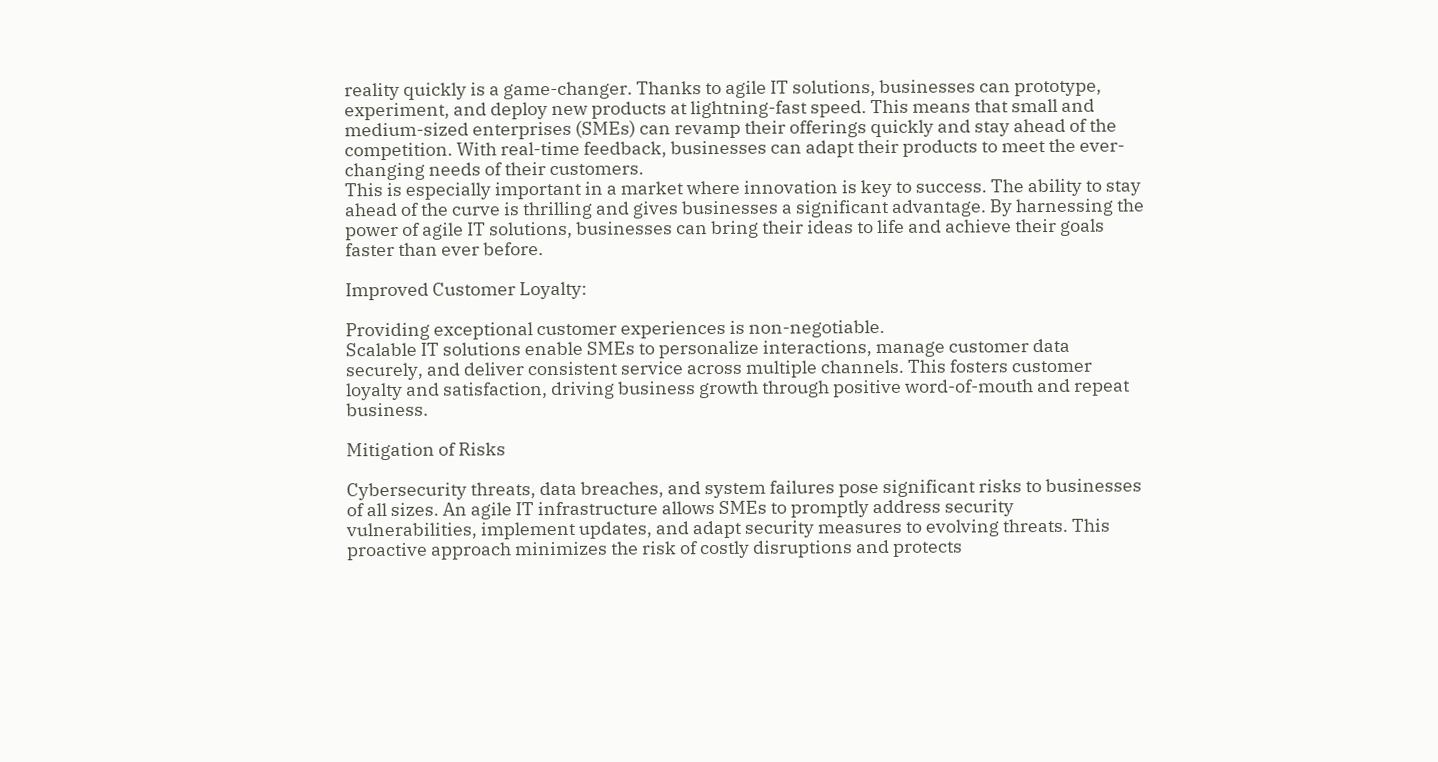reality quickly is a game-changer. Thanks to agile IT solutions, businesses can prototype, experiment, and deploy new products at lightning-fast speed. This means that small and medium-sized enterprises (SMEs) can revamp their offerings quickly and stay ahead of the competition. With real-time feedback, businesses can adapt their products to meet the ever-changing needs of their customers.
This is especially important in a market where innovation is key to success. The ability to stay ahead of the curve is thrilling and gives businesses a significant advantage. By harnessing the power of agile IT solutions, businesses can bring their ideas to life and achieve their goals faster than ever before.

Improved Customer Loyalty:

Providing exceptional customer experiences is non-negotiable.
Scalable IT solutions enable SMEs to personalize interactions, manage customer data securely, and deliver consistent service across multiple channels. This fosters customer loyalty and satisfaction, driving business growth through positive word-of-mouth and repeat business.

Mitigation of Risks

Cybersecurity threats, data breaches, and system failures pose significant risks to businesses of all sizes. An agile IT infrastructure allows SMEs to promptly address security vulnerabilities, implement updates, and adapt security measures to evolving threats. This proactive approach minimizes the risk of costly disruptions and protects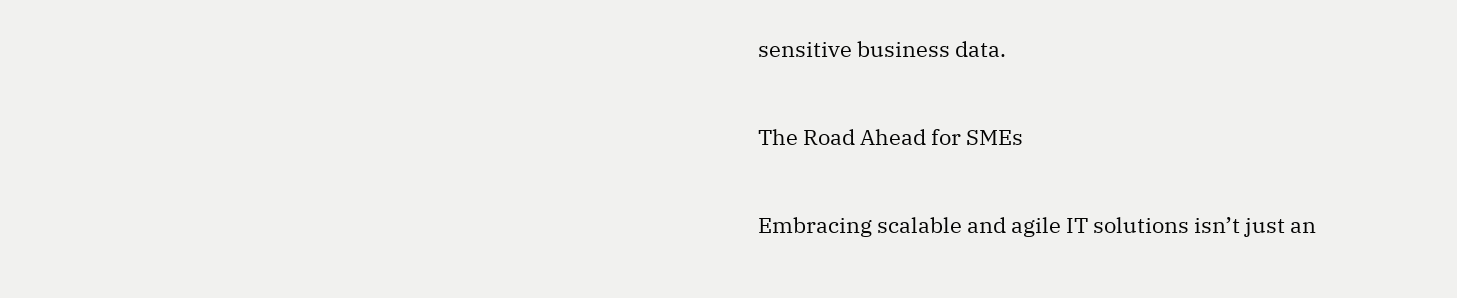sensitive business data.

The Road Ahead for SMEs

Embracing scalable and agile IT solutions isn’t just an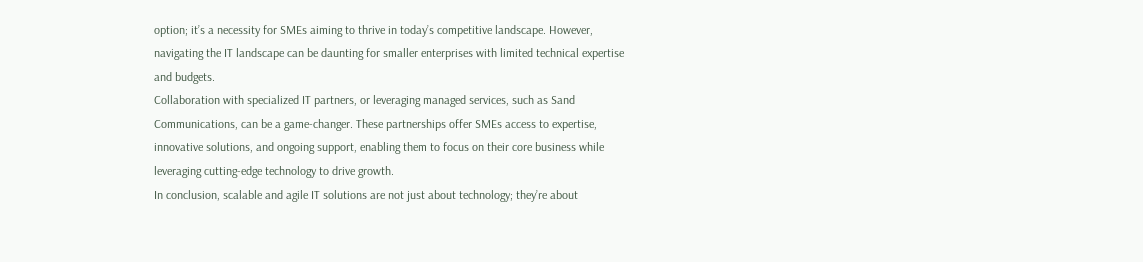option; it’s a necessity for SMEs aiming to thrive in today’s competitive landscape. However, navigating the IT landscape can be daunting for smaller enterprises with limited technical expertise and budgets.
Collaboration with specialized IT partners, or leveraging managed services, such as Sand Communications, can be a game-changer. These partnerships offer SMEs access to expertise, innovative solutions, and ongoing support, enabling them to focus on their core business while leveraging cutting-edge technology to drive growth.
In conclusion, scalable and agile IT solutions are not just about technology; they’re about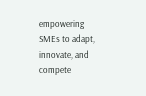empowering SMEs to adapt, innovate, and compete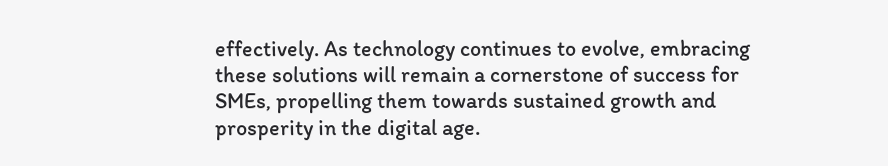effectively. As technology continues to evolve, embracing these solutions will remain a cornerstone of success for SMEs, propelling them towards sustained growth and prosperity in the digital age.